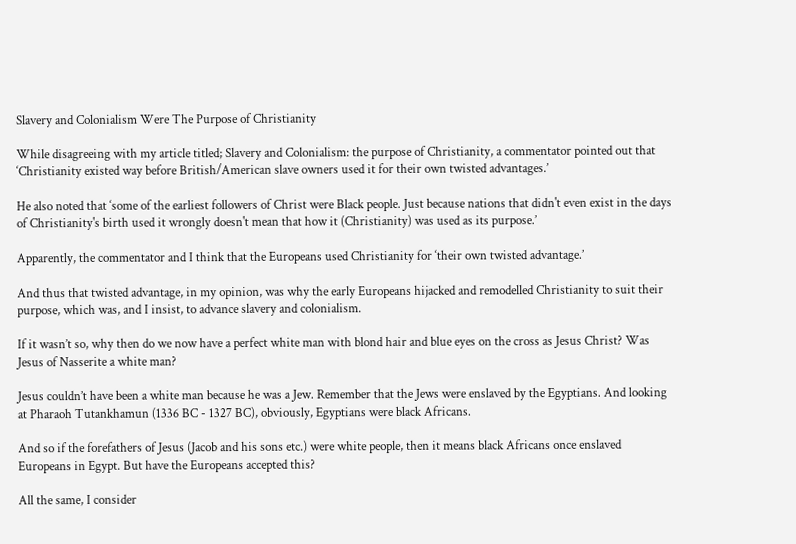Slavery and Colonialism Were The Purpose of Christianity

While disagreeing with my article titled; Slavery and Colonialism: the purpose of Christianity, a commentator pointed out that ‘Christianity existed way before British/American slave owners used it for their own twisted advantages.’

He also noted that ‘some of the earliest followers of Christ were Black people. Just because nations that didn't even exist in the days of Christianity's birth used it wrongly doesn't mean that how it (Christianity) was used as its purpose.’

Apparently, the commentator and I think that the Europeans used Christianity for ‘their own twisted advantage.’

And thus that twisted advantage, in my opinion, was why the early Europeans hijacked and remodelled Christianity to suit their purpose, which was, and I insist, to advance slavery and colonialism.

If it wasn’t so, why then do we now have a perfect white man with blond hair and blue eyes on the cross as Jesus Christ? Was Jesus of Nasserite a white man?

Jesus couldn’t have been a white man because he was a Jew. Remember that the Jews were enslaved by the Egyptians. And looking at Pharaoh Tutankhamun (1336 BC - 1327 BC), obviously, Egyptians were black Africans.

And so if the forefathers of Jesus (Jacob and his sons etc.) were white people, then it means black Africans once enslaved Europeans in Egypt. But have the Europeans accepted this?

All the same, I consider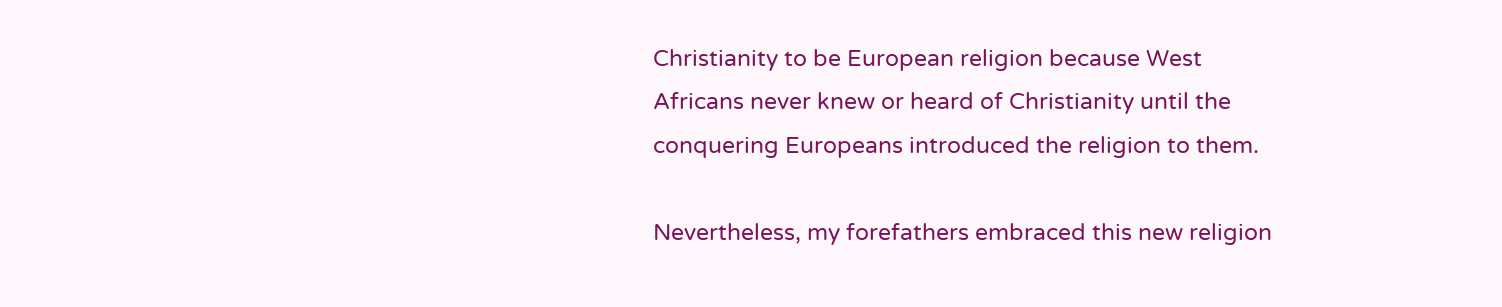Christianity to be European religion because West Africans never knew or heard of Christianity until the conquering Europeans introduced the religion to them.

Nevertheless, my forefathers embraced this new religion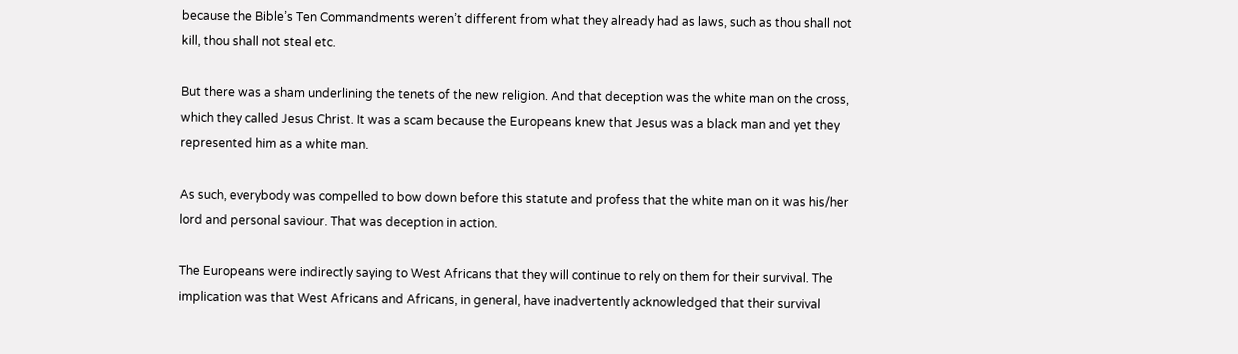because the Bible’s Ten Commandments weren’t different from what they already had as laws, such as thou shall not kill, thou shall not steal etc.

But there was a sham underlining the tenets of the new religion. And that deception was the white man on the cross, which they called Jesus Christ. It was a scam because the Europeans knew that Jesus was a black man and yet they represented him as a white man.

As such, everybody was compelled to bow down before this statute and profess that the white man on it was his/her lord and personal saviour. That was deception in action.

The Europeans were indirectly saying to West Africans that they will continue to rely on them for their survival. The implication was that West Africans and Africans, in general, have inadvertently acknowledged that their survival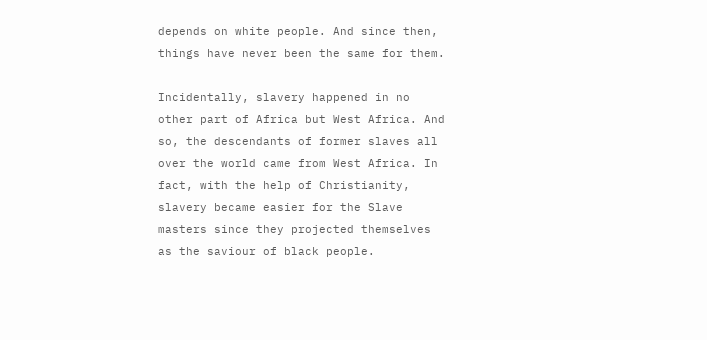depends on white people. And since then, things have never been the same for them.

Incidentally, slavery happened in no other part of Africa but West Africa. And so, the descendants of former slaves all over the world came from West Africa. In fact, with the help of Christianity, slavery became easier for the Slave masters since they projected themselves as the saviour of black people.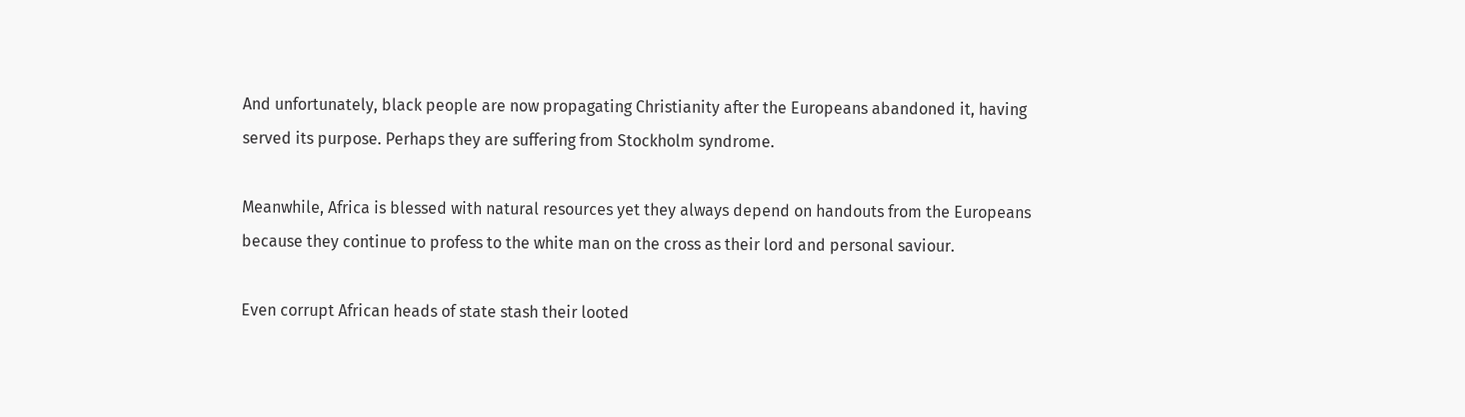And unfortunately, black people are now propagating Christianity after the Europeans abandoned it, having served its purpose. Perhaps they are suffering from Stockholm syndrome.

Meanwhile, Africa is blessed with natural resources yet they always depend on handouts from the Europeans because they continue to profess to the white man on the cross as their lord and personal saviour.

Even corrupt African heads of state stash their looted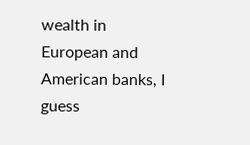wealth in European and American banks, I guess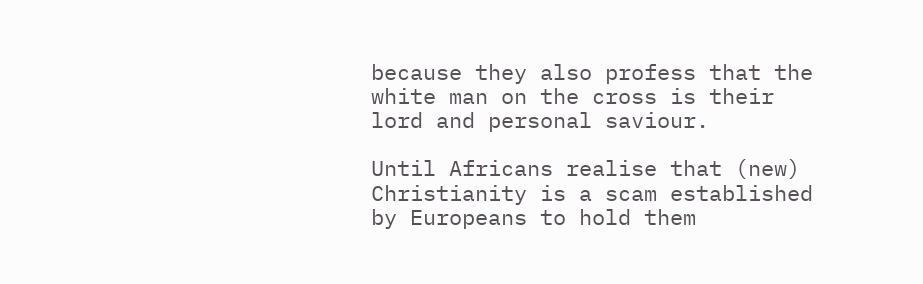because they also profess that the white man on the cross is their lord and personal saviour.

Until Africans realise that (new) Christianity is a scam established by Europeans to hold them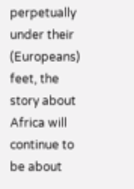perpetually under their (Europeans) feet, the story about Africa will continue to be about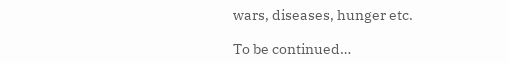wars, diseases, hunger etc.

To be continued…